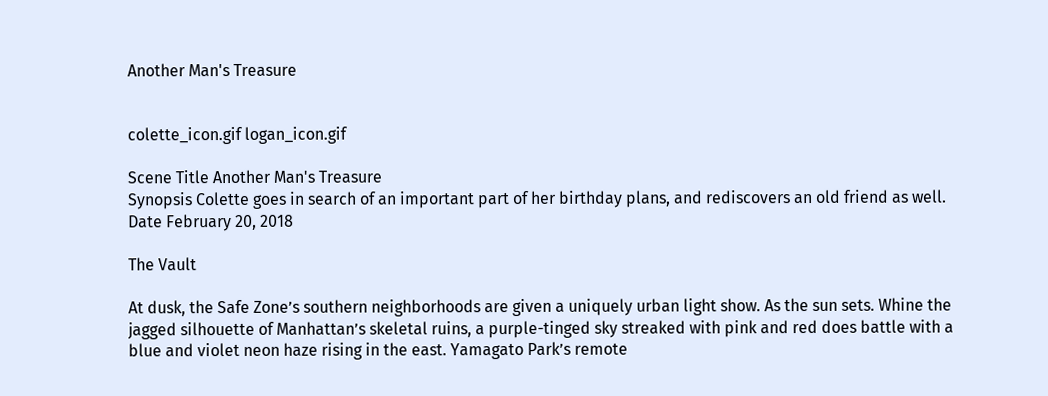Another Man's Treasure


colette_icon.gif logan_icon.gif

Scene Title Another Man's Treasure
Synopsis Colette goes in search of an important part of her birthday plans, and rediscovers an old friend as well.
Date February 20, 2018

The Vault

At dusk, the Safe Zone’s southern neighborhoods are given a uniquely urban light show. As the sun sets. Whine the jagged silhouette of Manhattan’s skeletal ruins, a purple-tinged sky streaked with pink and red does battle with a blue and violet neon haze rising in the east. Yamagato Park’s remote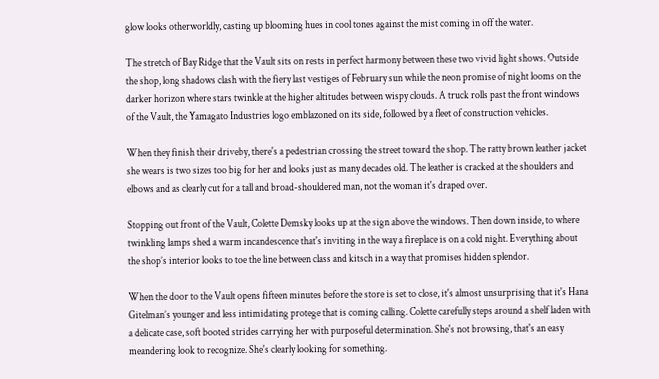glow looks otherworldly, casting up blooming hues in cool tones against the mist coming in off the water.

The stretch of Bay Ridge that the Vault sits on rests in perfect harmony between these two vivid light shows. Outside the shop, long shadows clash with the fiery last vestiges of February sun while the neon promise of night looms on the darker horizon where stars twinkle at the higher altitudes between wispy clouds. A truck rolls past the front windows of the Vault, the Yamagato Industries logo emblazoned on its side, followed by a fleet of construction vehicles.

When they finish their driveby, there's a pedestrian crossing the street toward the shop. The ratty brown leather jacket she wears is two sizes too big for her and looks just as many decades old. The leather is cracked at the shoulders and elbows and as clearly cut for a tall and broad-shouldered man, not the woman it's draped over.

Stopping out front of the Vault, Colette Demsky looks up at the sign above the windows. Then down inside, to where twinkling lamps shed a warm incandescence that's inviting in the way a fireplace is on a cold night. Everything about the shop’s interior looks to toe the line between class and kitsch in a way that promises hidden splendor.

When the door to the Vault opens fifteen minutes before the store is set to close, it's almost unsurprising that it's Hana Gitelman’s younger and less intimidating protege that is coming calling. Colette carefully steps around a shelf laden with a delicate case, soft booted strides carrying her with purposeful determination. She's not browsing, that's an easy meandering look to recognize. She's clearly looking for something.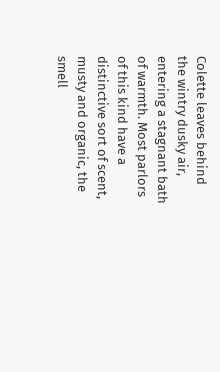Colette leaves behind the wintry dusky air, entering a stagnant bath of warmth. Most parlors of this kind have a distinctive sort of scent, musty and organic, the smell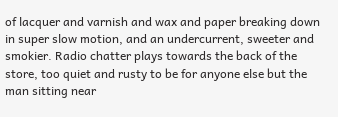of lacquer and varnish and wax and paper breaking down in super slow motion, and an undercurrent, sweeter and smokier. Radio chatter plays towards the back of the store, too quiet and rusty to be for anyone else but the man sitting near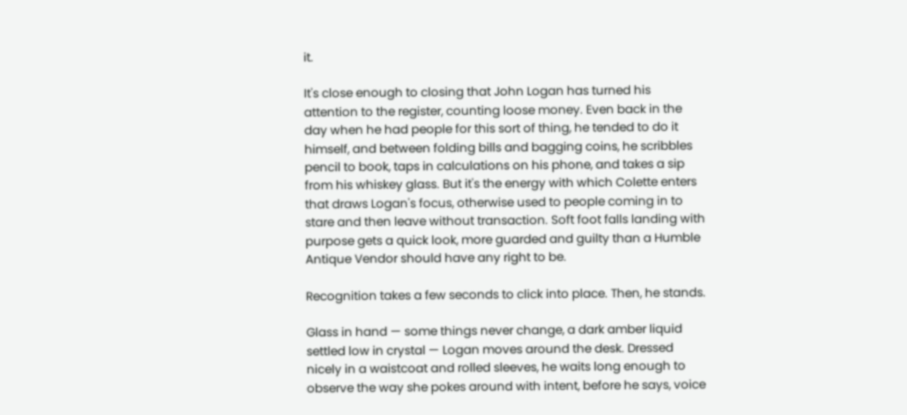it.

It's close enough to closing that John Logan has turned his attention to the register, counting loose money. Even back in the day when he had people for this sort of thing, he tended to do it himself, and between folding bills and bagging coins, he scribbles pencil to book, taps in calculations on his phone, and takes a sip from his whiskey glass. But it's the energy with which Colette enters that draws Logan's focus, otherwise used to people coming in to stare and then leave without transaction. Soft foot falls landing with purpose gets a quick look, more guarded and guilty than a Humble Antique Vendor should have any right to be.

Recognition takes a few seconds to click into place. Then, he stands.

Glass in hand — some things never change, a dark amber liquid settled low in crystal — Logan moves around the desk. Dressed nicely in a waistcoat and rolled sleeves, he waits long enough to observe the way she pokes around with intent, before he says, voice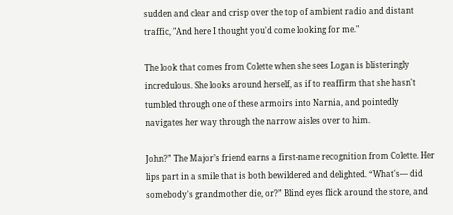sudden and clear and crisp over the top of ambient radio and distant traffic, "And here I thought you'd come looking for me."

The look that comes from Colette when she sees Logan is blisteringly incredulous. She looks around herself, as if to reaffirm that she hasn't tumbled through one of these armoirs into Narnia, and pointedly navigates her way through the narrow aisles over to him.

John?” The Major’s friend earns a first-name recognition from Colette. Her lips part in a smile that is both bewildered and delighted. “What's— did somebody's grandmother die, or?” Blind eyes flick around the store, and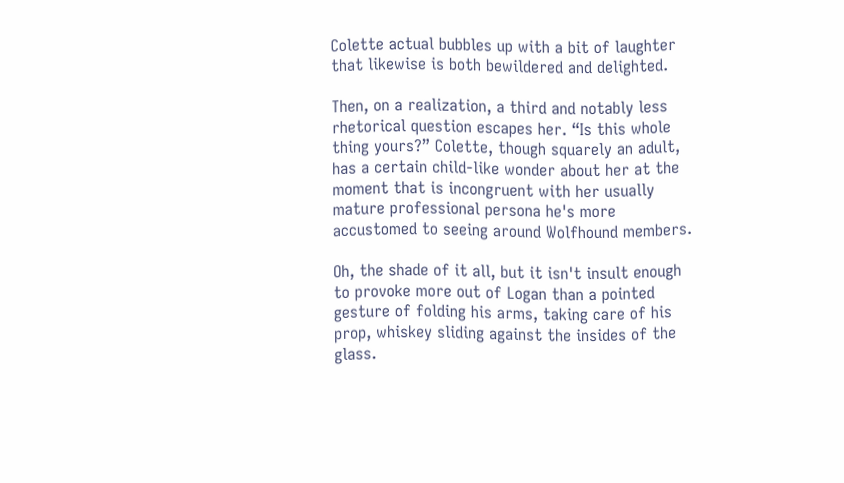Colette actual bubbles up with a bit of laughter that likewise is both bewildered and delighted.

Then, on a realization, a third and notably less rhetorical question escapes her. “Is this whole thing yours?” Colette, though squarely an adult, has a certain child-like wonder about her at the moment that is incongruent with her usually mature professional persona he's more accustomed to seeing around Wolfhound members.

Oh, the shade of it all, but it isn't insult enough to provoke more out of Logan than a pointed gesture of folding his arms, taking care of his prop, whiskey sliding against the insides of the glass.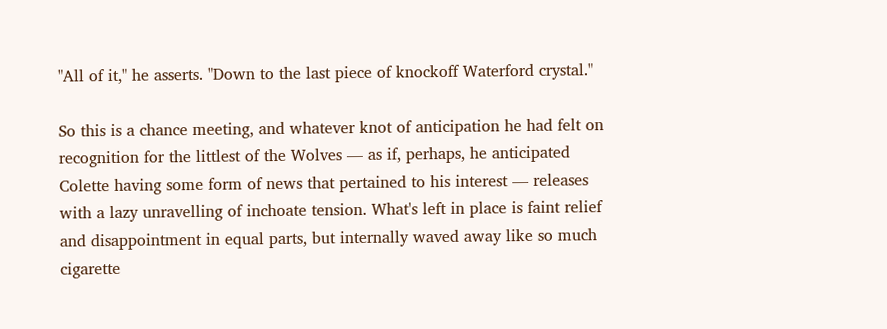"All of it," he asserts. "Down to the last piece of knockoff Waterford crystal."

So this is a chance meeting, and whatever knot of anticipation he had felt on recognition for the littlest of the Wolves — as if, perhaps, he anticipated Colette having some form of news that pertained to his interest — releases with a lazy unravelling of inchoate tension. What's left in place is faint relief and disappointment in equal parts, but internally waved away like so much cigarette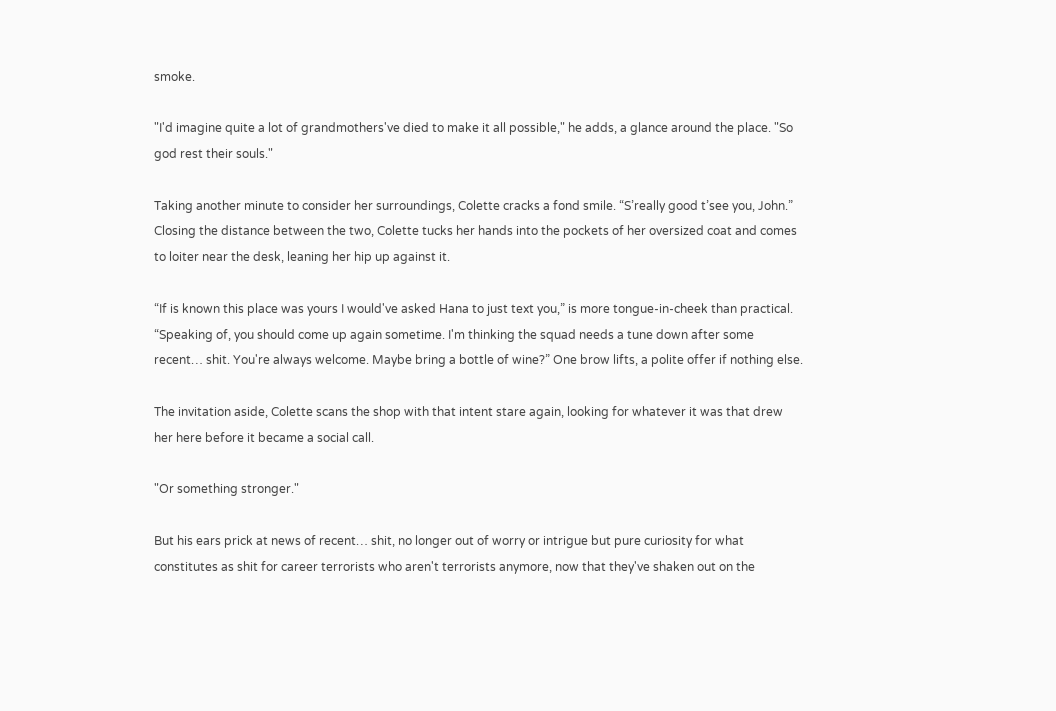smoke.

"I'd imagine quite a lot of grandmothers've died to make it all possible," he adds, a glance around the place. "So god rest their souls."

Taking another minute to consider her surroundings, Colette cracks a fond smile. “S’really good t’see you, John.” Closing the distance between the two, Colette tucks her hands into the pockets of her oversized coat and comes to loiter near the desk, leaning her hip up against it.

“If is known this place was yours I would've asked Hana to just text you,” is more tongue-in-cheek than practical. “Speaking of, you should come up again sometime. I'm thinking the squad needs a tune down after some recent… shit. You're always welcome. Maybe bring a bottle of wine?” One brow lifts, a polite offer if nothing else.

The invitation aside, Colette scans the shop with that intent stare again, looking for whatever it was that drew her here before it became a social call.

"Or something stronger."

But his ears prick at news of recent… shit, no longer out of worry or intrigue but pure curiosity for what constitutes as shit for career terrorists who aren't terrorists anymore, now that they've shaken out on the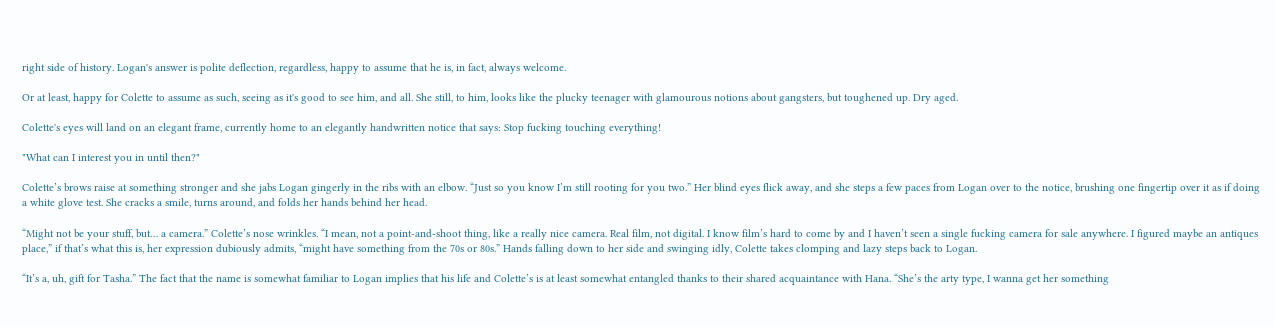right side of history. Logan's answer is polite deflection, regardless, happy to assume that he is, in fact, always welcome.

Or at least, happy for Colette to assume as such, seeing as it's good to see him, and all. She still, to him, looks like the plucky teenager with glamourous notions about gangsters, but toughened up. Dry aged.

Colette's eyes will land on an elegant frame, currently home to an elegantly handwritten notice that says: Stop fucking touching everything!

"What can I interest you in until then?"

Colette’s brows raise at something stronger and she jabs Logan gingerly in the ribs with an elbow. “Just so you know I’m still rooting for you two.” Her blind eyes flick away, and she steps a few paces from Logan over to the notice, brushing one fingertip over it as if doing a white glove test. She cracks a smile, turns around, and folds her hands behind her head.

“Might not be your stuff, but… a camera.” Colette’s nose wrinkles. “I mean, not a point-and-shoot thing, like a really nice camera. Real film, not digital. I know film’s hard to come by and I haven’t seen a single fucking camera for sale anywhere. I figured maybe an antiques place,” if that’s what this is, her expression dubiously admits, “might have something from the 70s or 80s.” Hands falling down to her side and swinging idly, Colette takes clomping and lazy steps back to Logan.

“It’s a, uh, gift for Tasha.” The fact that the name is somewhat familiar to Logan implies that his life and Colette’s is at least somewhat entangled thanks to their shared acquaintance with Hana. “She’s the arty type, I wanna get her something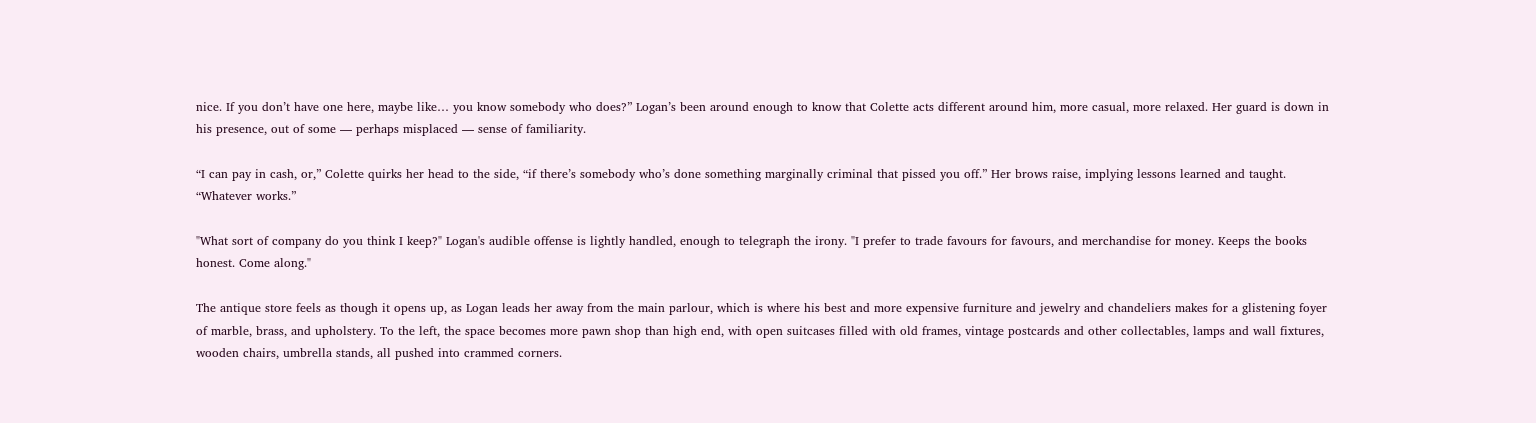nice. If you don’t have one here, maybe like… you know somebody who does?” Logan’s been around enough to know that Colette acts different around him, more casual, more relaxed. Her guard is down in his presence, out of some — perhaps misplaced — sense of familiarity.

“I can pay in cash, or,” Colette quirks her head to the side, “if there’s somebody who’s done something marginally criminal that pissed you off.” Her brows raise, implying lessons learned and taught. “Whatever works.”

"What sort of company do you think I keep?" Logan's audible offense is lightly handled, enough to telegraph the irony. "I prefer to trade favours for favours, and merchandise for money. Keeps the books honest. Come along."

The antique store feels as though it opens up, as Logan leads her away from the main parlour, which is where his best and more expensive furniture and jewelry and chandeliers makes for a glistening foyer of marble, brass, and upholstery. To the left, the space becomes more pawn shop than high end, with open suitcases filled with old frames, vintage postcards and other collectables, lamps and wall fixtures, wooden chairs, umbrella stands, all pushed into crammed corners.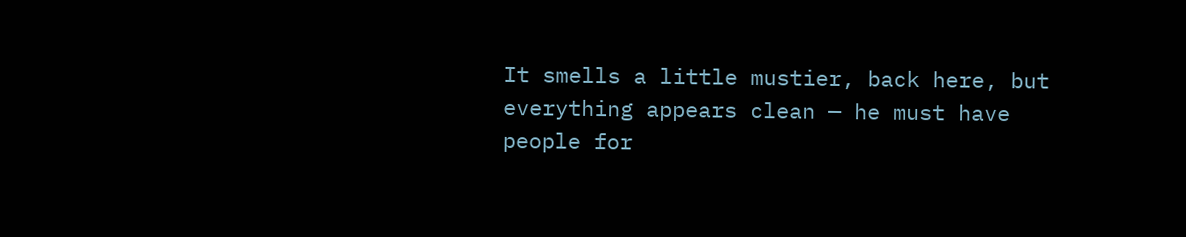It smells a little mustier, back here, but everything appears clean — he must have people for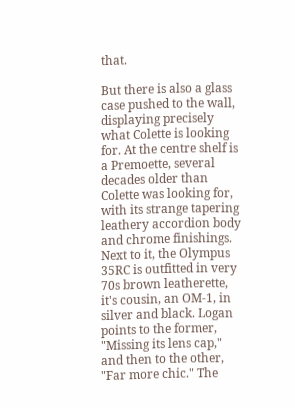that.

But there is also a glass case pushed to the wall, displaying precisely what Colette is looking for. At the centre shelf is a Premoette, several decades older than Colette was looking for, with its strange tapering leathery accordion body and chrome finishings. Next to it, the Olympus 35RC is outfitted in very 70s brown leatherette, it's cousin, an OM-1, in silver and black. Logan points to the former, "Missing its lens cap," and then to the other, "Far more chic." The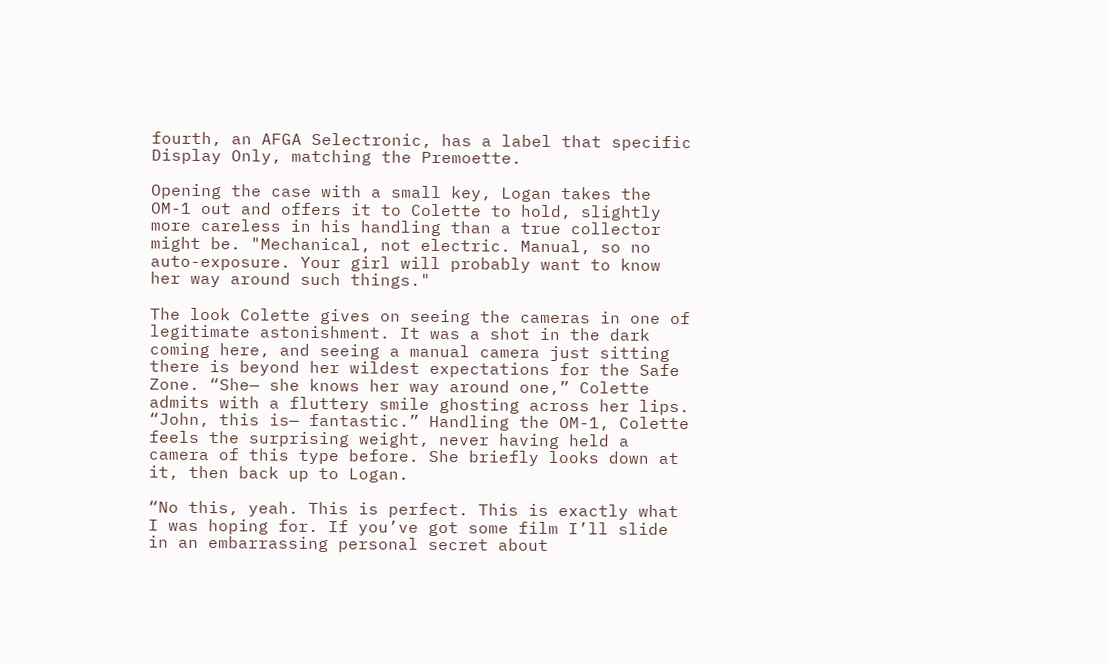fourth, an AFGA Selectronic, has a label that specific Display Only, matching the Premoette.

Opening the case with a small key, Logan takes the OM-1 out and offers it to Colette to hold, slightly more careless in his handling than a true collector might be. "Mechanical, not electric. Manual, so no auto-exposure. Your girl will probably want to know her way around such things."

The look Colette gives on seeing the cameras in one of legitimate astonishment. It was a shot in the dark coming here, and seeing a manual camera just sitting there is beyond her wildest expectations for the Safe Zone. “She— she knows her way around one,” Colette admits with a fluttery smile ghosting across her lips. “John, this is— fantastic.” Handling the OM-1, Colette feels the surprising weight, never having held a camera of this type before. She briefly looks down at it, then back up to Logan.

“No this, yeah. This is perfect. This is exactly what I was hoping for. If you’ve got some film I’ll slide in an embarrassing personal secret about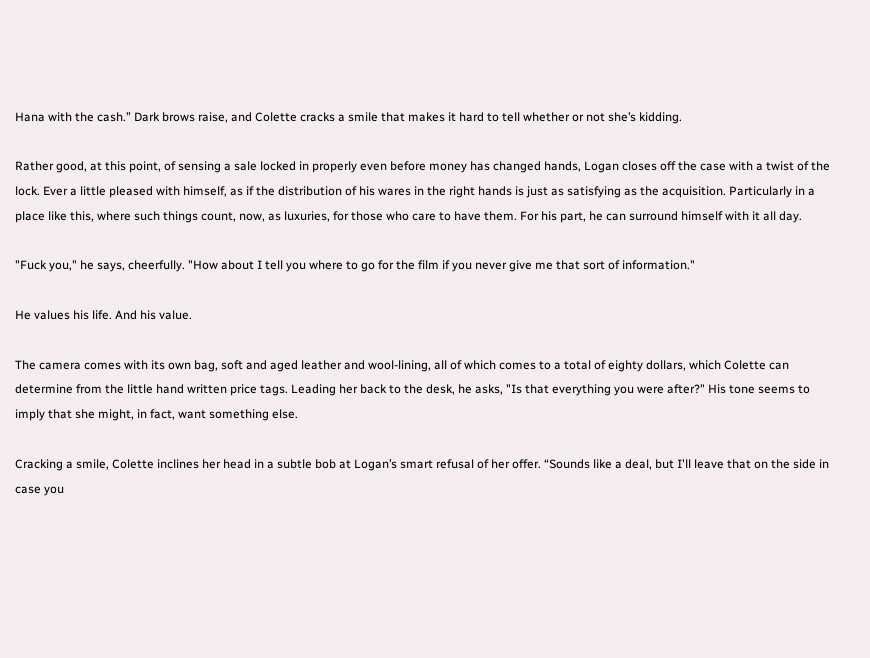Hana with the cash.” Dark brows raise, and Colette cracks a smile that makes it hard to tell whether or not she’s kidding.

Rather good, at this point, of sensing a sale locked in properly even before money has changed hands, Logan closes off the case with a twist of the lock. Ever a little pleased with himself, as if the distribution of his wares in the right hands is just as satisfying as the acquisition. Particularly in a place like this, where such things count, now, as luxuries, for those who care to have them. For his part, he can surround himself with it all day.

"Fuck you," he says, cheerfully. "How about I tell you where to go for the film if you never give me that sort of information."

He values his life. And his value.

The camera comes with its own bag, soft and aged leather and wool-lining, all of which comes to a total of eighty dollars, which Colette can determine from the little hand written price tags. Leading her back to the desk, he asks, "Is that everything you were after?" His tone seems to imply that she might, in fact, want something else.

Cracking a smile, Colette inclines her head in a subtle bob at Logan’s smart refusal of her offer. “Sounds like a deal, but I'll leave that on the side in case you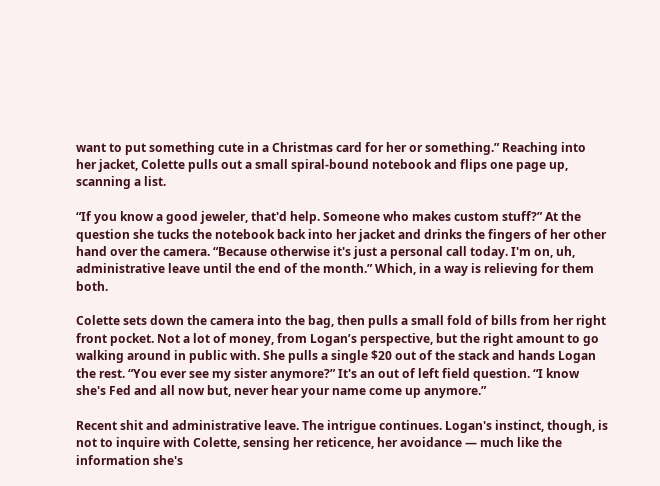want to put something cute in a Christmas card for her or something.” Reaching into her jacket, Colette pulls out a small spiral-bound notebook and flips one page up, scanning a list.

“If you know a good jeweler, that'd help. Someone who makes custom stuff?” At the question she tucks the notebook back into her jacket and drinks the fingers of her other hand over the camera. “Because otherwise it's just a personal call today. I'm on, uh, administrative leave until the end of the month.” Which, in a way is relieving for them both.

Colette sets down the camera into the bag, then pulls a small fold of bills from her right front pocket. Not a lot of money, from Logan’s perspective, but the right amount to go walking around in public with. She pulls a single $20 out of the stack and hands Logan the rest. “You ever see my sister anymore?” It's an out of left field question. “I know she's Fed and all now but, never hear your name come up anymore.”

Recent shit and administrative leave. The intrigue continues. Logan's instinct, though, is not to inquire with Colette, sensing her reticence, her avoidance — much like the information she's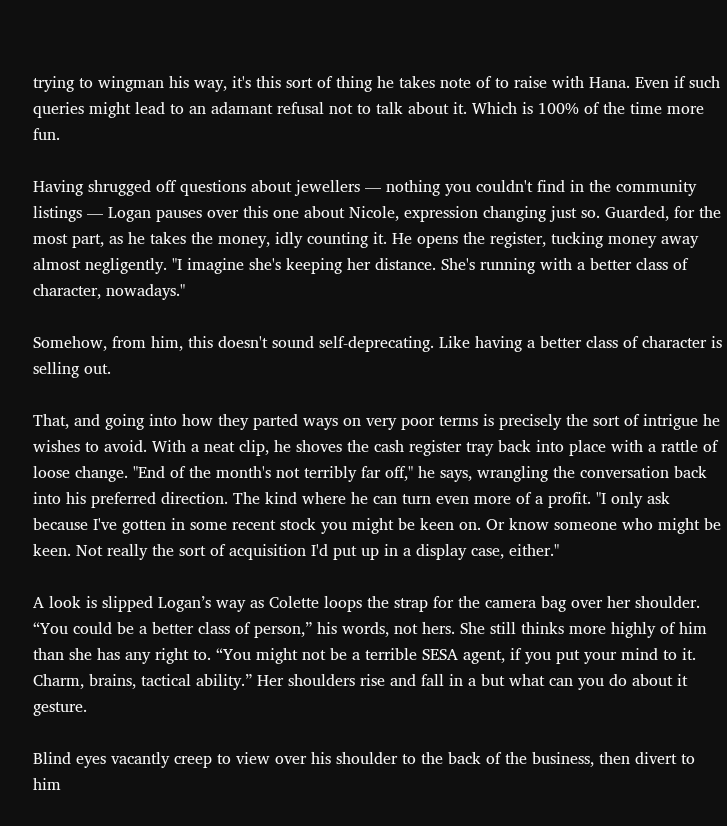trying to wingman his way, it's this sort of thing he takes note of to raise with Hana. Even if such queries might lead to an adamant refusal not to talk about it. Which is 100% of the time more fun.

Having shrugged off questions about jewellers — nothing you couldn't find in the community listings — Logan pauses over this one about Nicole, expression changing just so. Guarded, for the most part, as he takes the money, idly counting it. He opens the register, tucking money away almost negligently. "I imagine she's keeping her distance. She's running with a better class of character, nowadays."

Somehow, from him, this doesn't sound self-deprecating. Like having a better class of character is selling out.

That, and going into how they parted ways on very poor terms is precisely the sort of intrigue he wishes to avoid. With a neat clip, he shoves the cash register tray back into place with a rattle of loose change. "End of the month's not terribly far off," he says, wrangling the conversation back into his preferred direction. The kind where he can turn even more of a profit. "I only ask because I've gotten in some recent stock you might be keen on. Or know someone who might be keen. Not really the sort of acquisition I'd put up in a display case, either."

A look is slipped Logan’s way as Colette loops the strap for the camera bag over her shoulder. “You could be a better class of person,” his words, not hers. She still thinks more highly of him than she has any right to. “You might not be a terrible SESA agent, if you put your mind to it. Charm, brains, tactical ability.” Her shoulders rise and fall in a but what can you do about it gesture.

Blind eyes vacantly creep to view over his shoulder to the back of the business, then divert to him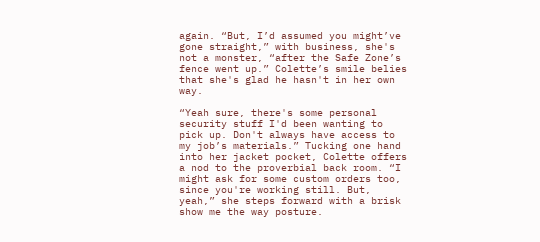again. “But, I’d assumed you might’ve gone straight,” with business, she's not a monster, “after the Safe Zone’s fence went up.” Colette’s smile belies that she's glad he hasn't in her own way.

“Yeah sure, there's some personal security stuff I'd been wanting to pick up. Don't always have access to my job’s materials.” Tucking one hand into her jacket pocket, Colette offers a nod to the proverbial back room. “I might ask for some custom orders too, since you're working still. But, yeah,” she steps forward with a brisk show me the way posture.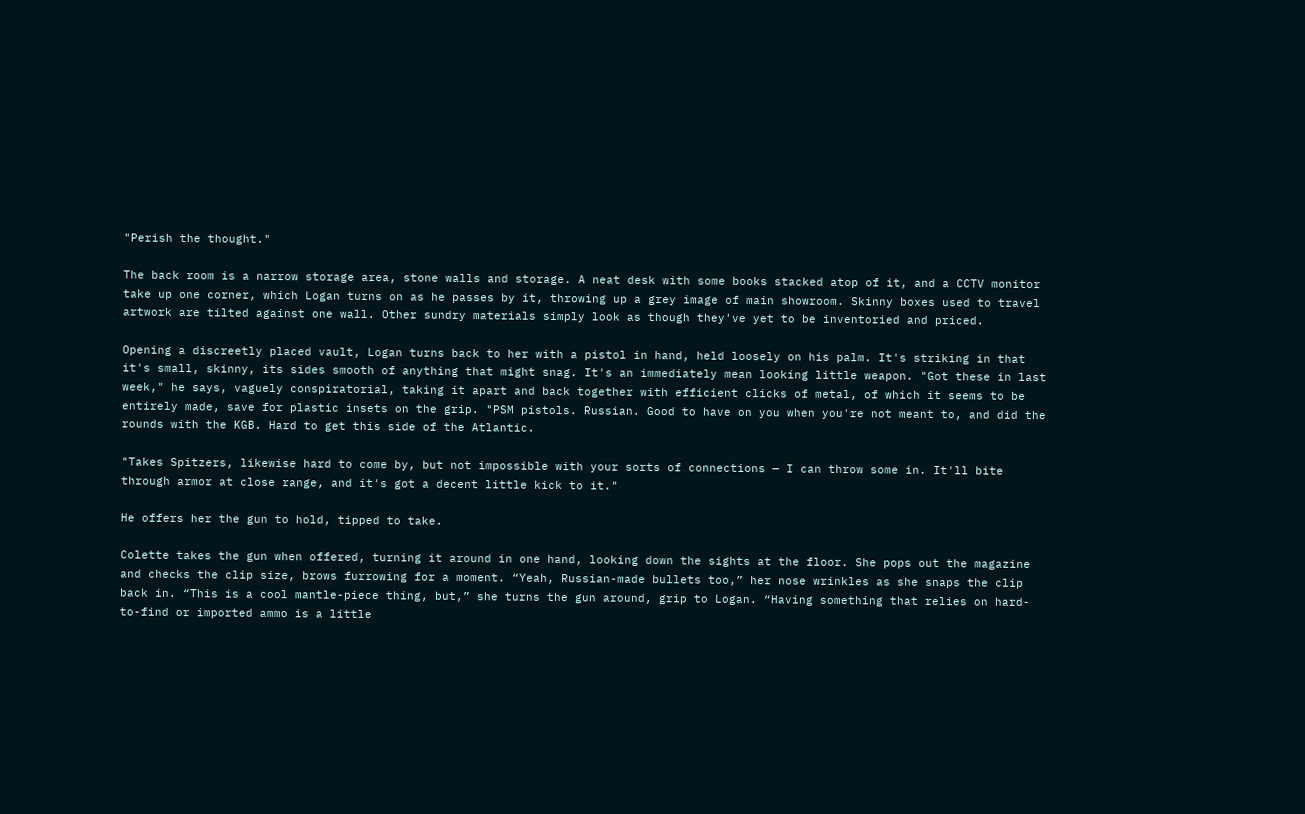"Perish the thought."

The back room is a narrow storage area, stone walls and storage. A neat desk with some books stacked atop of it, and a CCTV monitor take up one corner, which Logan turns on as he passes by it, throwing up a grey image of main showroom. Skinny boxes used to travel artwork are tilted against one wall. Other sundry materials simply look as though they've yet to be inventoried and priced.

Opening a discreetly placed vault, Logan turns back to her with a pistol in hand, held loosely on his palm. It's striking in that it's small, skinny, its sides smooth of anything that might snag. It's an immediately mean looking little weapon. "Got these in last week," he says, vaguely conspiratorial, taking it apart and back together with efficient clicks of metal, of which it seems to be entirely made, save for plastic insets on the grip. "PSM pistols. Russian. Good to have on you when you're not meant to, and did the rounds with the KGB. Hard to get this side of the Atlantic.

"Takes Spitzers, likewise hard to come by, but not impossible with your sorts of connections — I can throw some in. It'll bite through armor at close range, and it's got a decent little kick to it."

He offers her the gun to hold, tipped to take.

Colette takes the gun when offered, turning it around in one hand, looking down the sights at the floor. She pops out the magazine and checks the clip size, brows furrowing for a moment. “Yeah, Russian-made bullets too,” her nose wrinkles as she snaps the clip back in. “This is a cool mantle-piece thing, but,” she turns the gun around, grip to Logan. “Having something that relies on hard-to-find or imported ammo is a little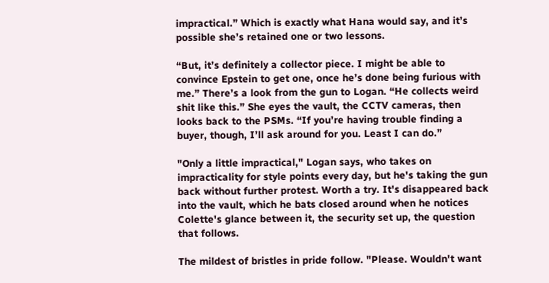impractical.” Which is exactly what Hana would say, and it’s possible she’s retained one or two lessons.

“But, it’s definitely a collector piece. I might be able to convince Epstein to get one, once he’s done being furious with me.” There’s a look from the gun to Logan. “He collects weird shit like this.” She eyes the vault, the CCTV cameras, then looks back to the PSMs. “If you’re having trouble finding a buyer, though, I’ll ask around for you. Least I can do.”

"Only a little impractical," Logan says, who takes on impracticality for style points every day, but he's taking the gun back without further protest. Worth a try. It's disappeared back into the vault, which he bats closed around when he notices Colette's glance between it, the security set up, the question that follows.

The mildest of bristles in pride follow. "Please. Wouldn't want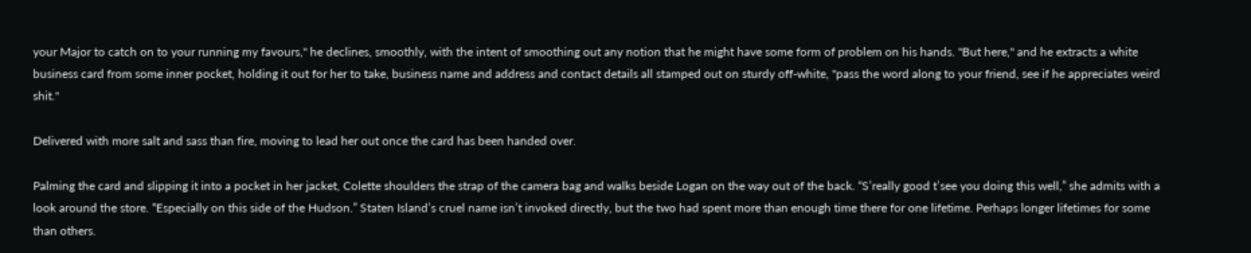your Major to catch on to your running my favours," he declines, smoothly, with the intent of smoothing out any notion that he might have some form of problem on his hands. "But here," and he extracts a white business card from some inner pocket, holding it out for her to take, business name and address and contact details all stamped out on sturdy off-white, "pass the word along to your friend, see if he appreciates weird shit."

Delivered with more salt and sass than fire, moving to lead her out once the card has been handed over.

Palming the card and slipping it into a pocket in her jacket, Colette shoulders the strap of the camera bag and walks beside Logan on the way out of the back. “S’really good t’see you doing this well,” she admits with a look around the store. “Especially on this side of the Hudson.” Staten Island’s cruel name isn’t invoked directly, but the two had spent more than enough time there for one lifetime. Perhaps longer lifetimes for some than others.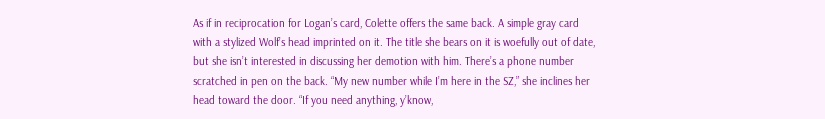As if in reciprocation for Logan’s card, Colette offers the same back. A simple gray card with a stylized Wolf’s head imprinted on it. The title she bears on it is woefully out of date, but she isn’t interested in discussing her demotion with him. There’s a phone number scratched in pen on the back. “My new number while I’m here in the SZ,” she inclines her head toward the door. “If you need anything, y’know,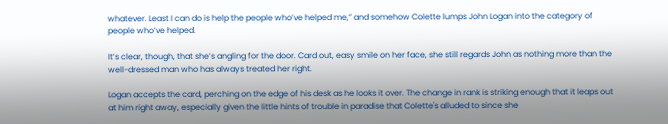whatever. Least I can do is help the people who’ve helped me,” and somehow Colette lumps John Logan into the category of people who’ve helped.

It’s clear, though, that she’s angling for the door. Card out, easy smile on her face, she still regards John as nothing more than the well-dressed man who has always treated her right.

Logan accepts the card, perching on the edge of his desk as he looks it over. The change in rank is striking enough that it leaps out at him right away, especially given the little hints of trouble in paradise that Colette's alluded to since she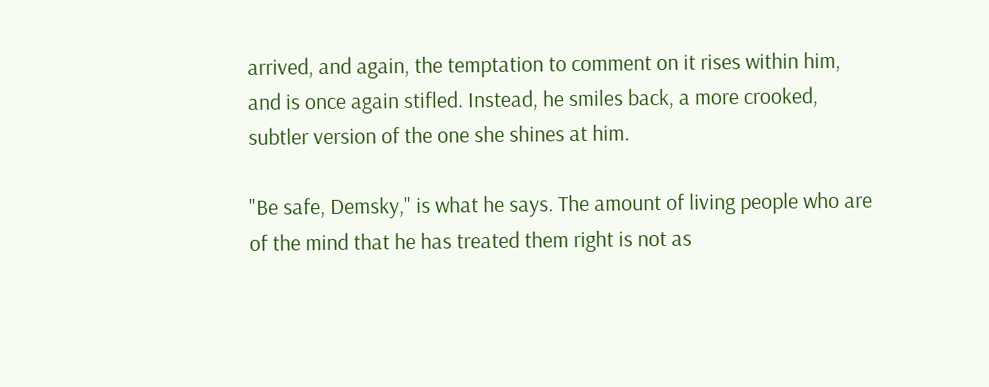arrived, and again, the temptation to comment on it rises within him, and is once again stifled. Instead, he smiles back, a more crooked, subtler version of the one she shines at him.

"Be safe, Demsky," is what he says. The amount of living people who are of the mind that he has treated them right is not as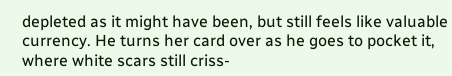depleted as it might have been, but still feels like valuable currency. He turns her card over as he goes to pocket it, where white scars still criss-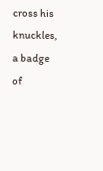cross his knuckles, a badge of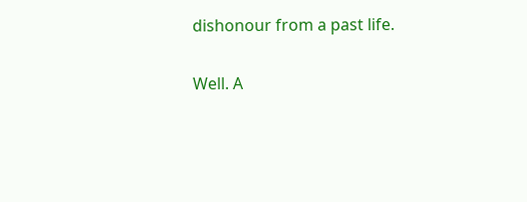dishonour from a past life.

Well. A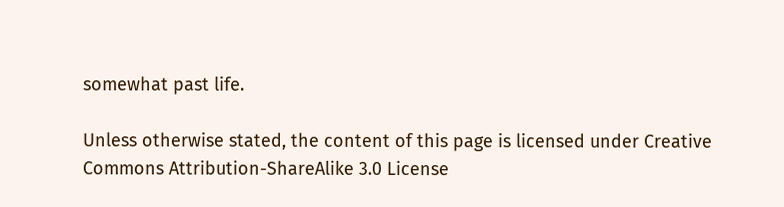somewhat past life.

Unless otherwise stated, the content of this page is licensed under Creative Commons Attribution-ShareAlike 3.0 License